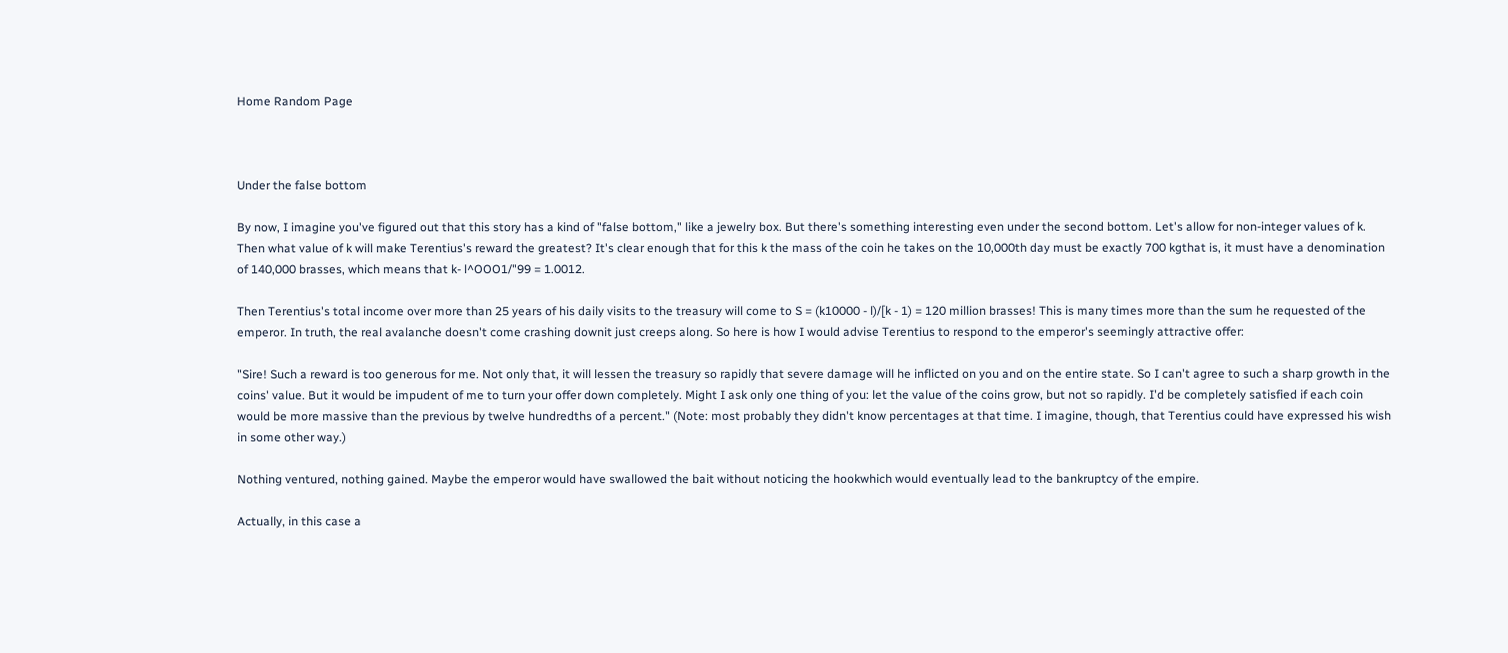Home Random Page



Under the false bottom

By now, I imagine you've figured out that this story has a kind of "false bottom," like a jewelry box. But there's something interesting even under the second bottom. Let's allow for non-integer values of k. Then what value of k will make Terentius's reward the greatest? It's clear enough that for this k the mass of the coin he takes on the 10,000th day must be exactly 700 kgthat is, it must have a denomination of 140,000 brasses, which means that k- l^OOO1/"99 = 1.0012.

Then Terentius's total income over more than 25 years of his daily visits to the treasury will come to S = (k10000 - l)/[k - 1) = 120 million brasses! This is many times more than the sum he requested of the emperor. In truth, the real avalanche doesn't come crashing downit just creeps along. So here is how I would advise Terentius to respond to the emperor's seemingly attractive offer:

"Sire! Such a reward is too generous for me. Not only that, it will lessen the treasury so rapidly that severe damage will he inflicted on you and on the entire state. So I can't agree to such a sharp growth in the coins' value. But it would be impudent of me to turn your offer down completely. Might I ask only one thing of you: let the value of the coins grow, but not so rapidly. I'd be completely satisfied if each coin would be more massive than the previous by twelve hundredths of a percent." (Note: most probably they didn't know percentages at that time. I imagine, though, that Terentius could have expressed his wish in some other way.)

Nothing ventured, nothing gained. Maybe the emperor would have swallowed the bait without noticing the hookwhich would eventually lead to the bankruptcy of the empire.

Actually, in this case a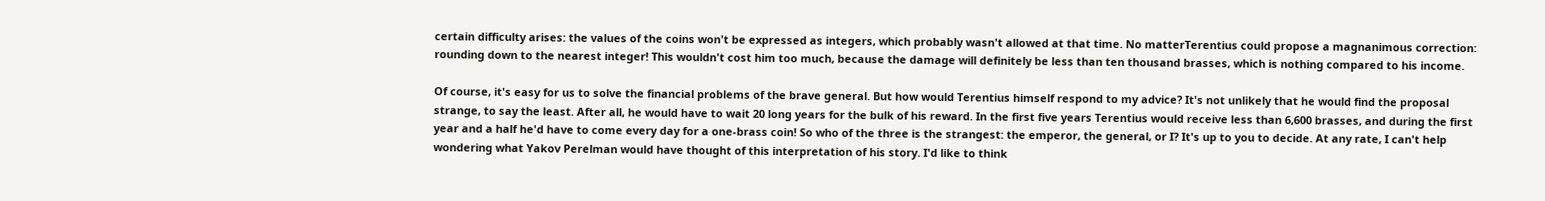certain difficulty arises: the values of the coins won't be expressed as integers, which probably wasn't allowed at that time. No matterTerentius could propose a magnanimous correction: rounding down to the nearest integer! This wouldn't cost him too much, because the damage will definitely be less than ten thousand brasses, which is nothing compared to his income.

Of course, it's easy for us to solve the financial problems of the brave general. But how would Terentius himself respond to my advice? It's not unlikely that he would find the proposal strange, to say the least. After all, he would have to wait 20 long years for the bulk of his reward. In the first five years Terentius would receive less than 6,600 brasses, and during the first year and a half he'd have to come every day for a one-brass coin! So who of the three is the strangest: the emperor, the general, or I? It's up to you to decide. At any rate, I can't help wondering what Yakov Perelman would have thought of this interpretation of his story. I'd like to think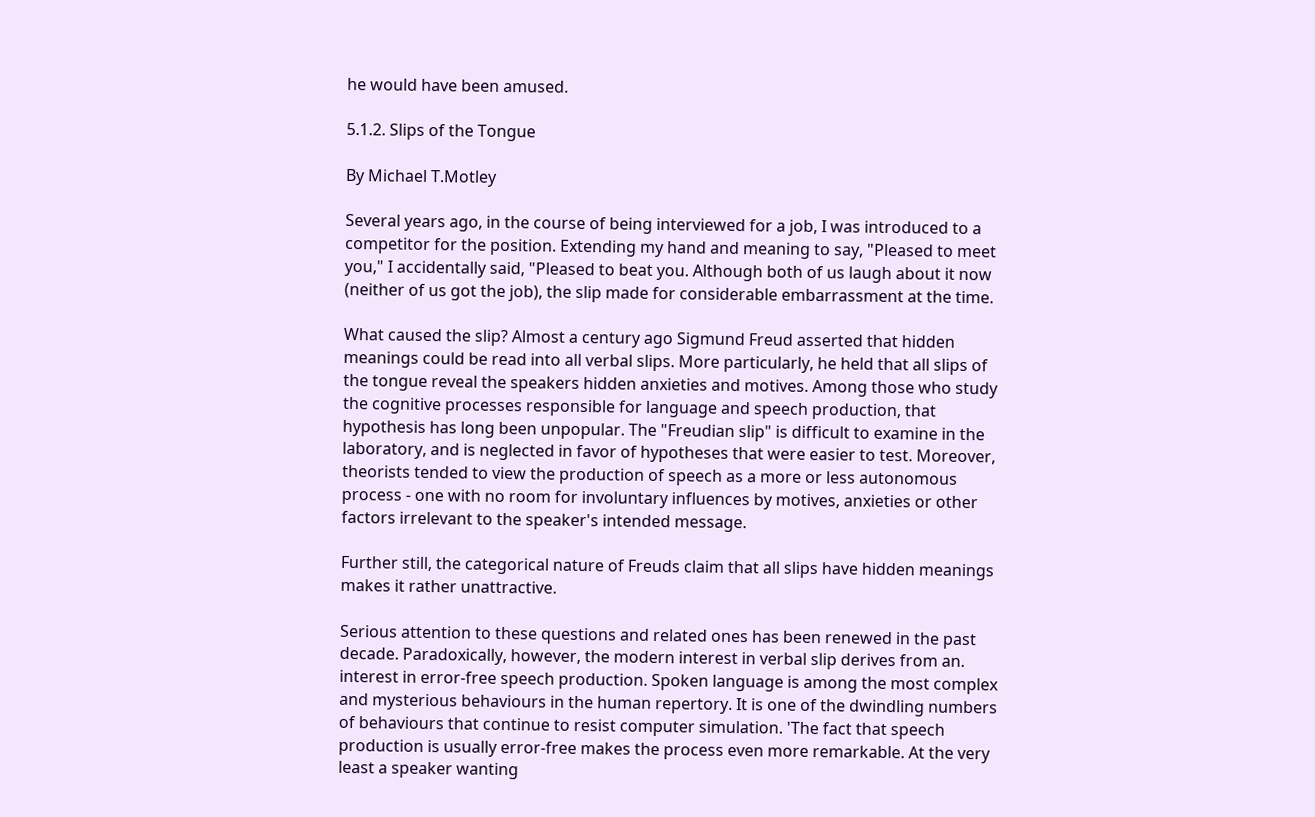he would have been amused.

5.1.2. Slips of the Tongue

By Michael T.Motley

Several years ago, in the course of being interviewed for a job, I was introduced to a competitor for the position. Extending my hand and meaning to say, "Pleased to meet you," I accidentally said, "Pleased to beat you. Although both of us laugh about it now (neither of us got the job), the slip made for considerable embarrassment at the time.

What caused the slip? Almost a century ago Sigmund Freud asserted that hidden meanings could be read into all verbal slips. More particularly, he held that all slips of the tongue reveal the speakers hidden anxieties and motives. Among those who study the cognitive processes responsible for language and speech production, that hypothesis has long been unpopular. The "Freudian slip" is difficult to examine in the laboratory, and is neglected in favor of hypotheses that were easier to test. Moreover, theorists tended to view the production of speech as a more or less autonomous process - one with no room for involuntary influences by motives, anxieties or other factors irrelevant to the speaker's intended message.

Further still, the categorical nature of Freuds claim that all slips have hidden meanings makes it rather unattractive.

Serious attention to these questions and related ones has been renewed in the past decade. Paradoxically, however, the modern interest in verbal slip derives from an. interest in error-free speech production. Spoken language is among the most complex and mysterious behaviours in the human repertory. It is one of the dwindling numbers of behaviours that continue to resist computer simulation. 'The fact that speech production is usually error-free makes the process even more remarkable. At the very least a speaker wanting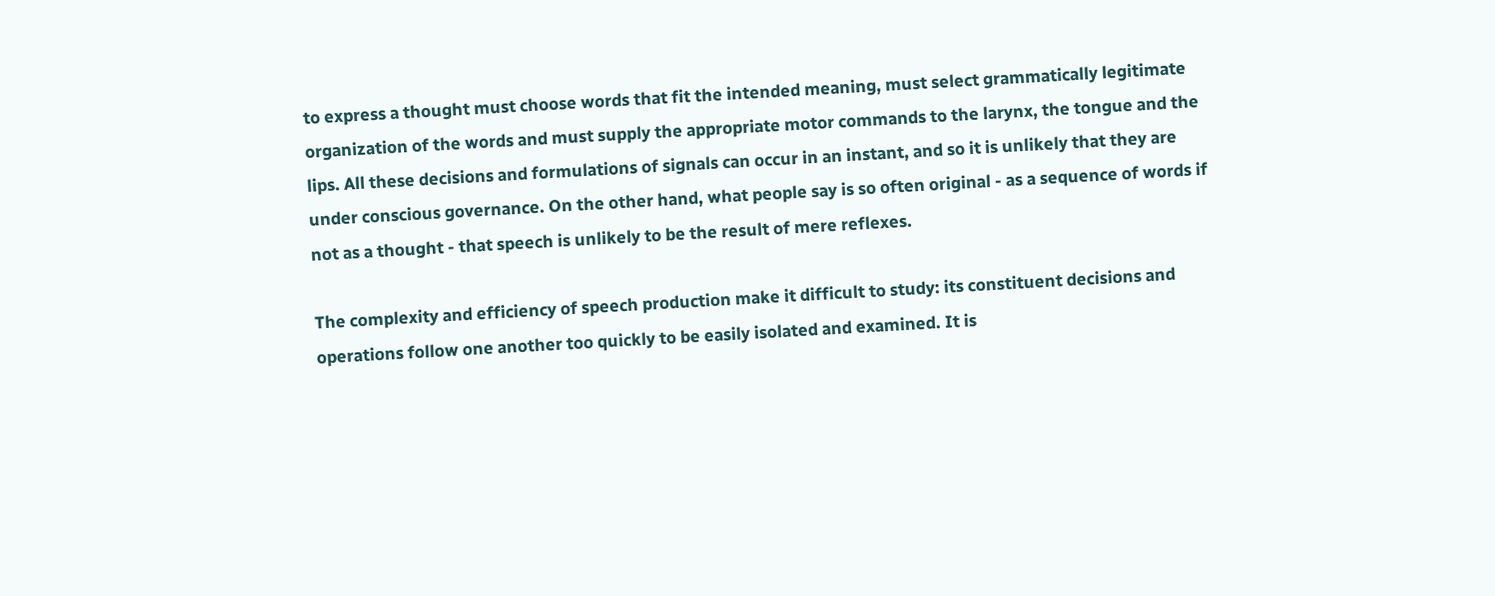to express a thought must choose words that fit the intended meaning, must select grammatically legitimate organization of the words and must supply the appropriate motor commands to the larynx, the tongue and the lips. All these decisions and formulations of signals can occur in an instant, and so it is unlikely that they are under conscious governance. On the other hand, what people say is so often original - as a sequence of words if not as a thought - that speech is unlikely to be the result of mere reflexes.

The complexity and efficiency of speech production make it difficult to study: its constituent decisions and operations follow one another too quickly to be easily isolated and examined. It is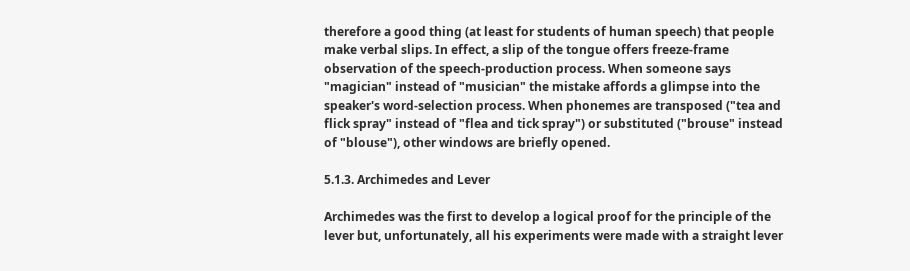therefore a good thing (at least for students of human speech) that people make verbal slips. In effect, a slip of the tongue offers freeze-frame observation of the speech-production process. When someone says "magician" instead of "musician" the mistake affords a glimpse into the speaker's word-selection process. When phonemes are transposed ("tea and flick spray" instead of "flea and tick spray") or substituted ("brouse" instead of "blouse"), other windows are briefly opened.

5.1.3. Archimedes and Lever

Archimedes was the first to develop a logical proof for the principle of the lever but, unfortunately, all his experiments were made with a straight lever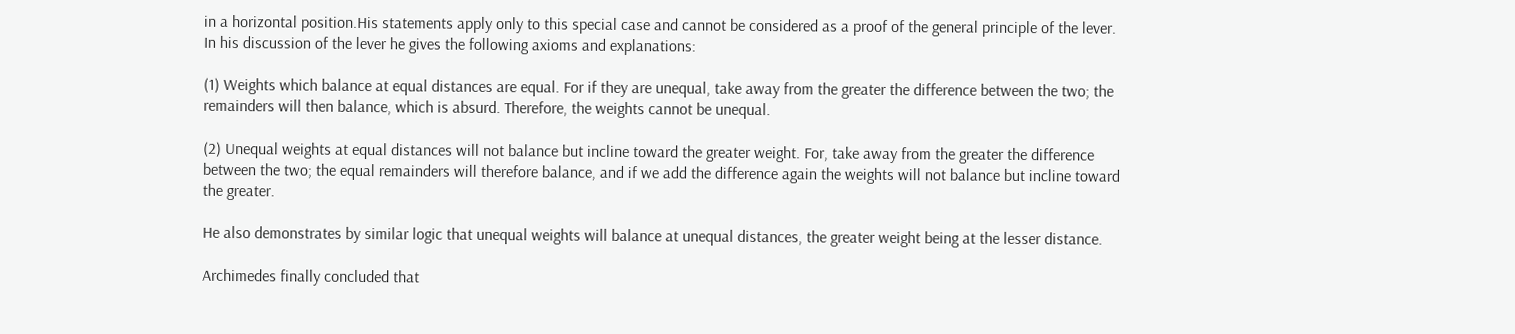in a horizontal position.His statements apply only to this special case and cannot be considered as a proof of the general principle of the lever. In his discussion of the lever he gives the following axioms and explanations:

(1) Weights which balance at equal distances are equal. For if they are unequal, take away from the greater the difference between the two; the remainders will then balance, which is absurd. Therefore, the weights cannot be unequal.

(2) Unequal weights at equal distances will not balance but incline toward the greater weight. For, take away from the greater the difference between the two; the equal remainders will therefore balance, and if we add the difference again the weights will not balance but incline toward the greater.

He also demonstrates by similar logic that unequal weights will balance at unequal distances, the greater weight being at the lesser distance.

Archimedes finally concluded that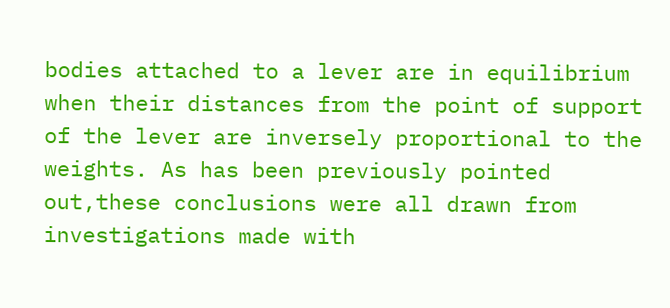bodies attached to a lever are in equilibrium when their distances from the point of support of the lever are inversely proportional to the weights. As has been previously pointed out,these conclusions were all drawn from investigations made with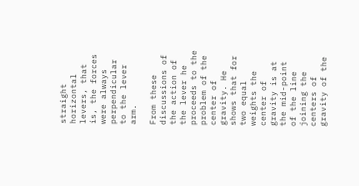straight horizontal levers, that is, the forces were always perpendicular to the lever arm.

From these discussions of the action of the lever he proceeds to the problem of the center of gravity. He shows that for two equal weights the center of gravity is at the mid-point of the line joining the centers of gravity of the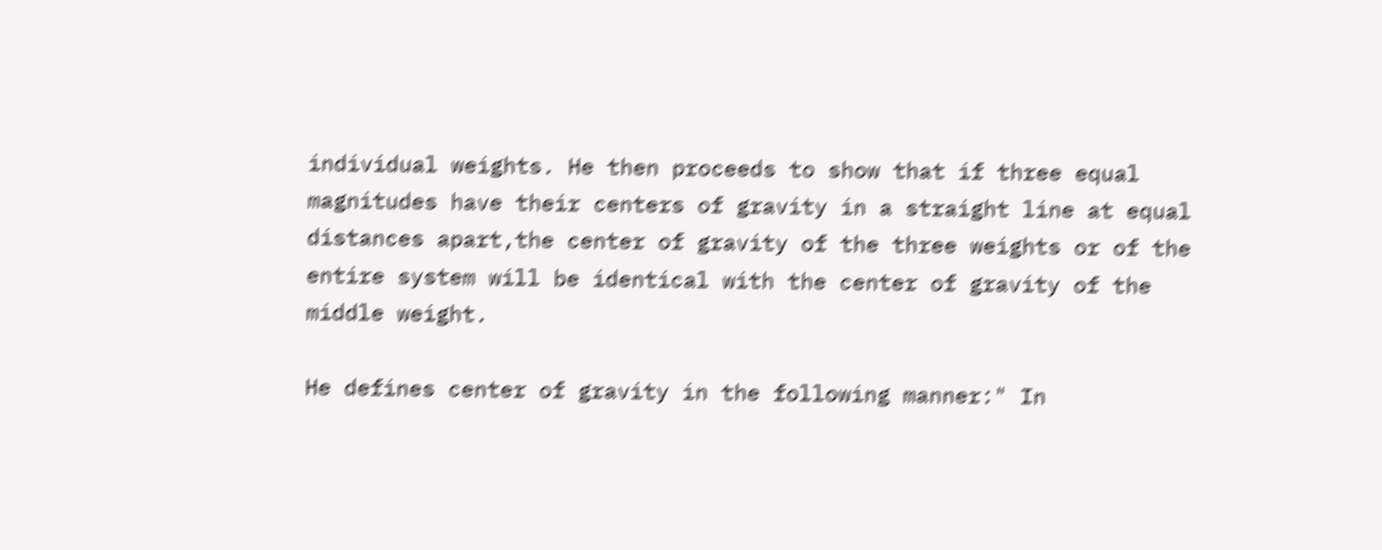individual weights. He then proceeds to show that if three equal magnitudes have their centers of gravity in a straight line at equal distances apart,the center of gravity of the three weights or of the entire system will be identical with the center of gravity of the middle weight.

He defines center of gravity in the following manner:" In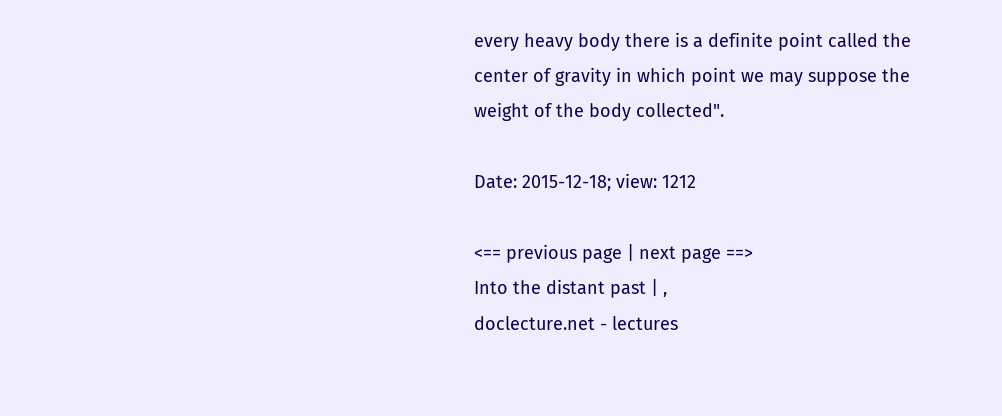every heavy body there is a definite point called the center of gravity in which point we may suppose the weight of the body collected".

Date: 2015-12-18; view: 1212

<== previous page | next page ==>
Into the distant past | ,
doclecture.net - lectures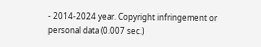- 2014-2024 year. Copyright infringement or personal data (0.007 sec.)